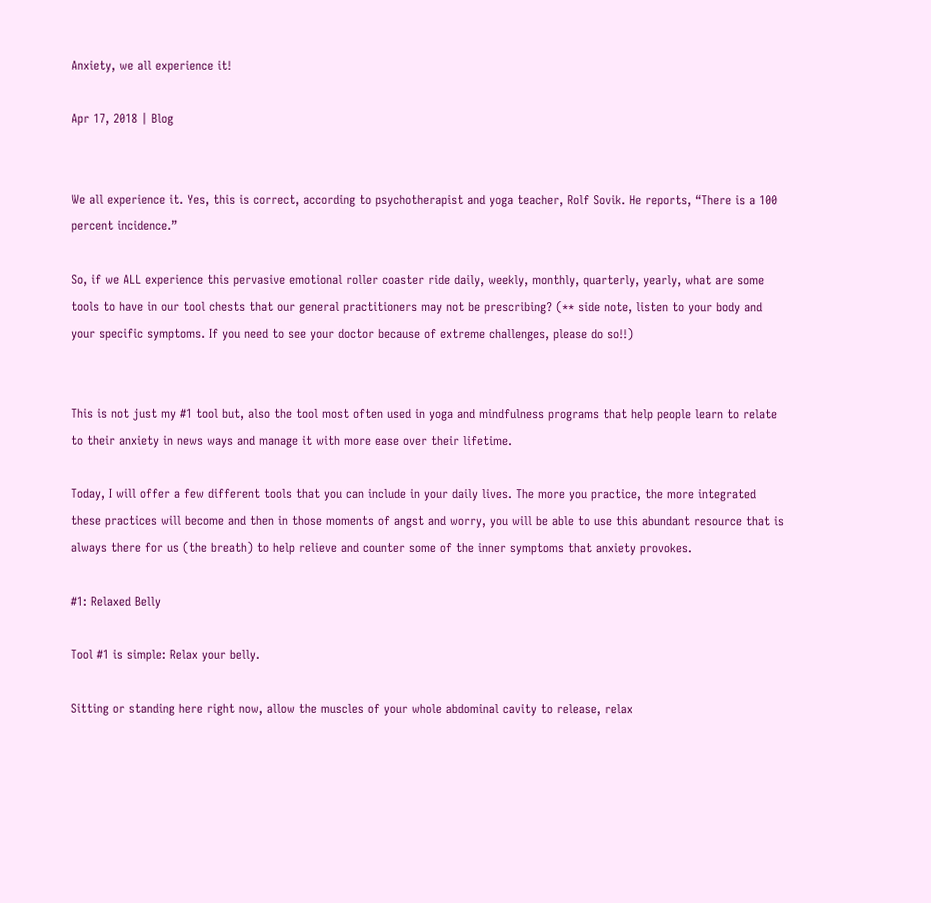Anxiety, we all experience it!

Apr 17, 2018 | Blog


We all experience it. Yes, this is correct, according to psychotherapist and yoga teacher, Rolf Sovik. He reports, “There is a 100 percent incidence.”

So, if we ALL experience this pervasive emotional roller coaster ride daily, weekly, monthly, quarterly, yearly, what are some tools to have in our tool chests that our general practitioners may not be prescribing? (** side note, listen to your body and your specific symptoms. If you need to see your doctor because of extreme challenges, please do so!!)


This is not just my #1 tool but, also the tool most often used in yoga and mindfulness programs that help people learn to relate to their anxiety in news ways and manage it with more ease over their lifetime.

Today, I will offer a few different tools that you can include in your daily lives. The more you practice, the more integrated these practices will become and then in those moments of angst and worry, you will be able to use this abundant resource that is always there for us (the breath) to help relieve and counter some of the inner symptoms that anxiety provokes.

#1: Relaxed Belly

Tool #1 is simple: Relax your belly.

Sitting or standing here right now, allow the muscles of your whole abdominal cavity to release, relax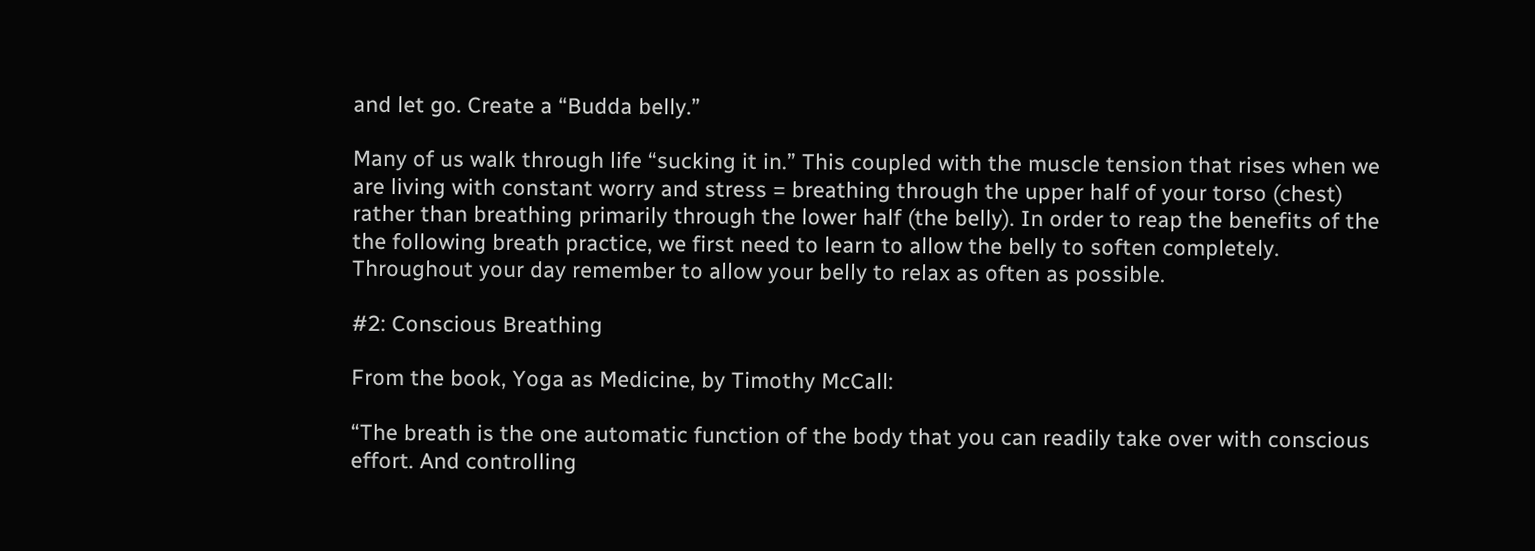and let go. Create a “Budda belly.”

Many of us walk through life “sucking it in.” This coupled with the muscle tension that rises when we are living with constant worry and stress = breathing through the upper half of your torso (chest) rather than breathing primarily through the lower half (the belly). In order to reap the benefits of the the following breath practice, we first need to learn to allow the belly to soften completely. Throughout your day remember to allow your belly to relax as often as possible.

#2: Conscious Breathing

From the book, Yoga as Medicine, by Timothy McCall:

“The breath is the one automatic function of the body that you can readily take over with conscious effort. And controlling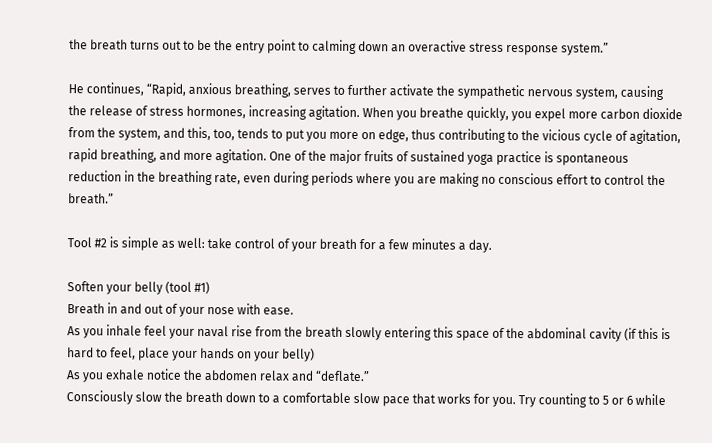the breath turns out to be the entry point to calming down an overactive stress response system.”

He continues, “Rapid, anxious breathing, serves to further activate the sympathetic nervous system, causing the release of stress hormones, increasing agitation. When you breathe quickly, you expel more carbon dioxide from the system, and this, too, tends to put you more on edge, thus contributing to the vicious cycle of agitation, rapid breathing, and more agitation. One of the major fruits of sustained yoga practice is spontaneous reduction in the breathing rate, even during periods where you are making no conscious effort to control the breath.”

Tool #2 is simple as well: take control of your breath for a few minutes a day.

Soften your belly (tool #1)
Breath in and out of your nose with ease.
As you inhale feel your naval rise from the breath slowly entering this space of the abdominal cavity (if this is hard to feel, place your hands on your belly)
As you exhale notice the abdomen relax and “deflate.”
Consciously slow the breath down to a comfortable slow pace that works for you. Try counting to 5 or 6 while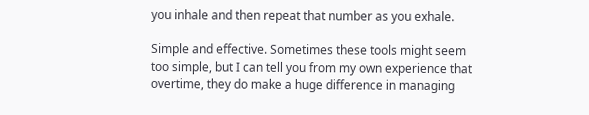you inhale and then repeat that number as you exhale.

Simple and effective. Sometimes these tools might seem too simple, but I can tell you from my own experience that overtime, they do make a huge difference in managing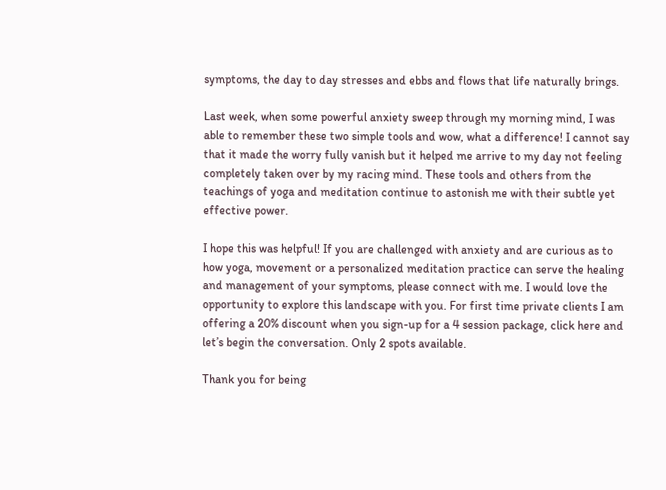symptoms, the day to day stresses and ebbs and flows that life naturally brings.

Last week, when some powerful anxiety sweep through my morning mind, I was able to remember these two simple tools and wow, what a difference! I cannot say that it made the worry fully vanish but it helped me arrive to my day not feeling completely taken over by my racing mind. These tools and others from the teachings of yoga and meditation continue to astonish me with their subtle yet effective power.

I hope this was helpful! If you are challenged with anxiety and are curious as to how yoga, movement or a personalized meditation practice can serve the healing and management of your symptoms, please connect with me. I would love the opportunity to explore this landscape with you. For first time private clients I am offering a 20% discount when you sign-up for a 4 session package, click here and let’s begin the conversation. Only 2 spots available.

Thank you for being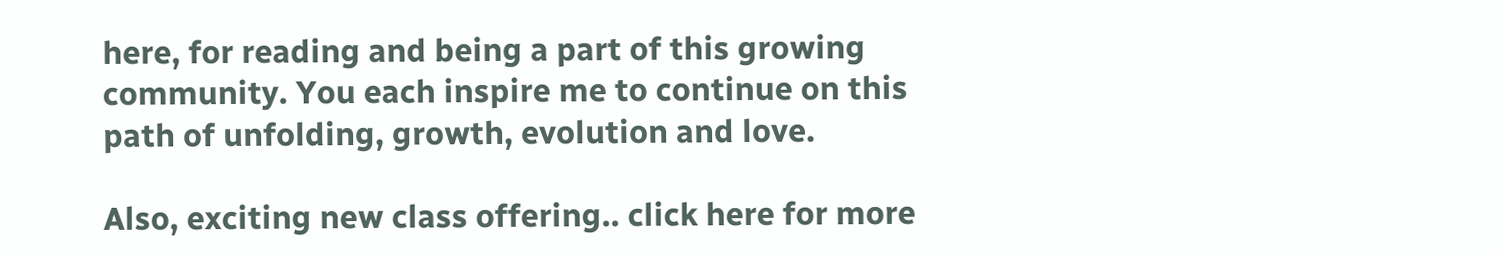here, for reading and being a part of this growing community. You each inspire me to continue on this path of unfolding, growth, evolution and love.

Also, exciting new class offering.. click here for more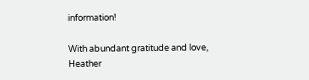information!

With abundant gratitude and love,
Heather